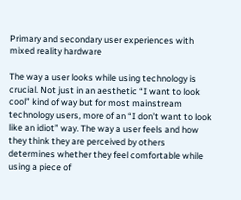Primary and secondary user experiences with mixed reality hardware

The way a user looks while using technology is crucial. Not just in an aesthetic “I want to look cool” kind of way but for most mainstream technology users, more of an “I don’t want to look like an idiot” way. The way a user feels and how they think they are perceived by others determines whether they feel comfortable while using a piece of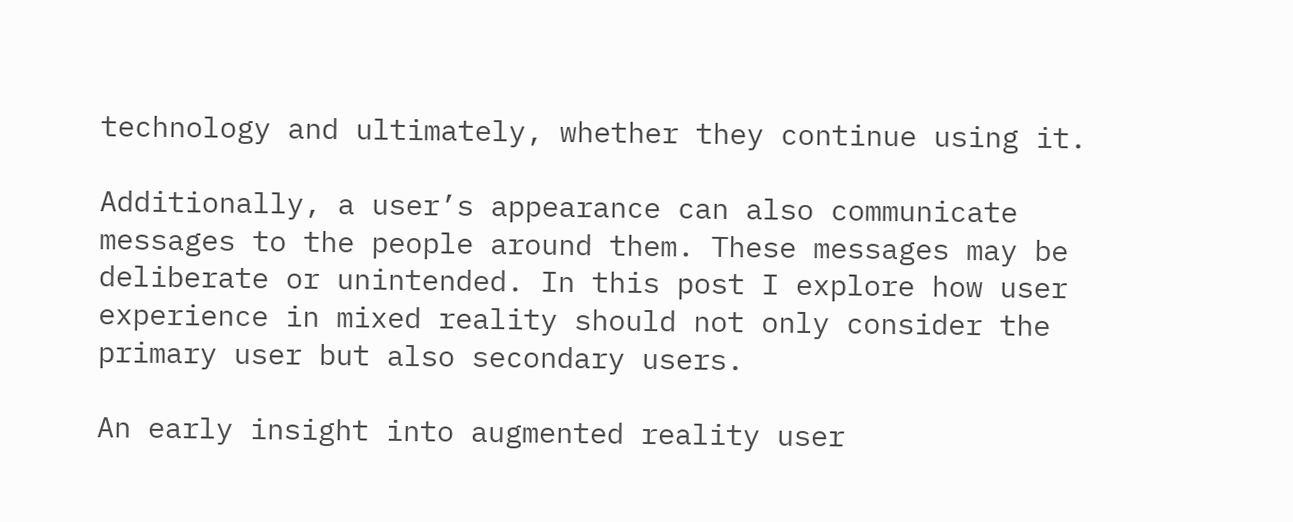technology and ultimately, whether they continue using it.

Additionally, a user’s appearance can also communicate messages to the people around them. These messages may be deliberate or unintended. In this post I explore how user experience in mixed reality should not only consider the primary user but also secondary users.

An early insight into augmented reality user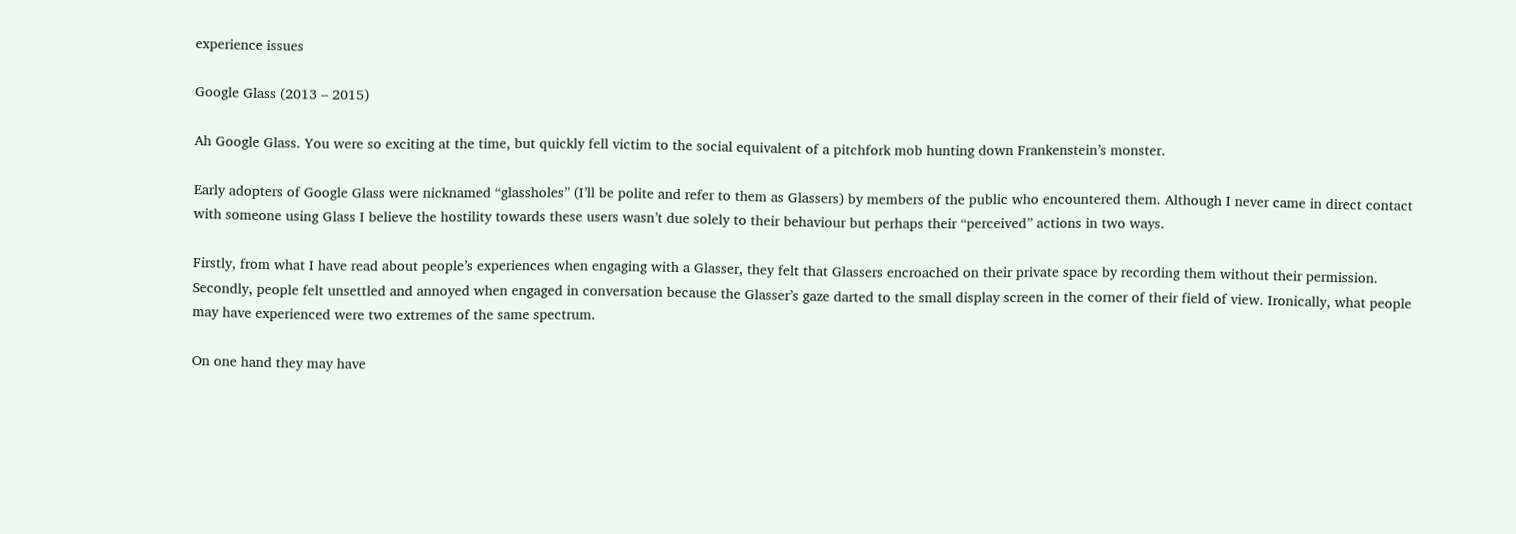experience issues

Google Glass (2013 – 2015)

Ah Google Glass. You were so exciting at the time, but quickly fell victim to the social equivalent of a pitchfork mob hunting down Frankenstein’s monster.

Early adopters of Google Glass were nicknamed “glassholes” (I’ll be polite and refer to them as Glassers) by members of the public who encountered them. Although I never came in direct contact with someone using Glass I believe the hostility towards these users wasn’t due solely to their behaviour but perhaps their “perceived” actions in two ways.

Firstly, from what I have read about people’s experiences when engaging with a Glasser, they felt that Glassers encroached on their private space by recording them without their permission. Secondly, people felt unsettled and annoyed when engaged in conversation because the Glasser’s gaze darted to the small display screen in the corner of their field of view. Ironically, what people may have experienced were two extremes of the same spectrum.

On one hand they may have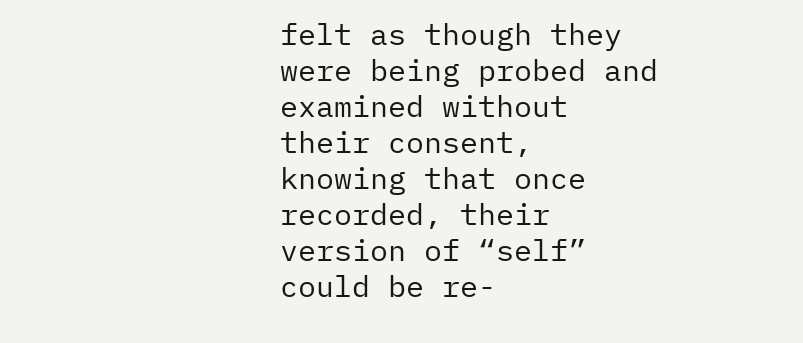felt as though they were being probed and examined without their consent, knowing that once recorded, their version of “self” could be re-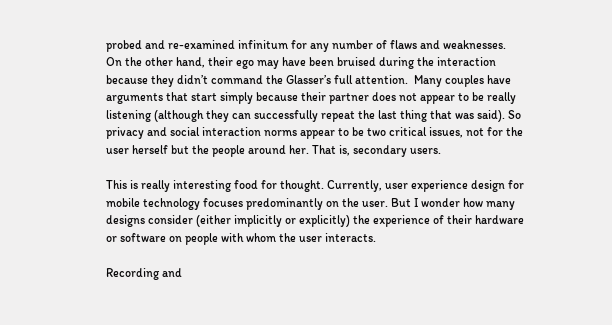probed and re-examined infinitum for any number of flaws and weaknesses. On the other hand, their ego may have been bruised during the interaction because they didn’t command the Glasser’s full attention.  Many couples have arguments that start simply because their partner does not appear to be really listening (although they can successfully repeat the last thing that was said). So privacy and social interaction norms appear to be two critical issues, not for the user herself but the people around her. That is, secondary users.

This is really interesting food for thought. Currently, user experience design for mobile technology focuses predominantly on the user. But I wonder how many designs consider (either implicitly or explicitly) the experience of their hardware or software on people with whom the user interacts.

Recording and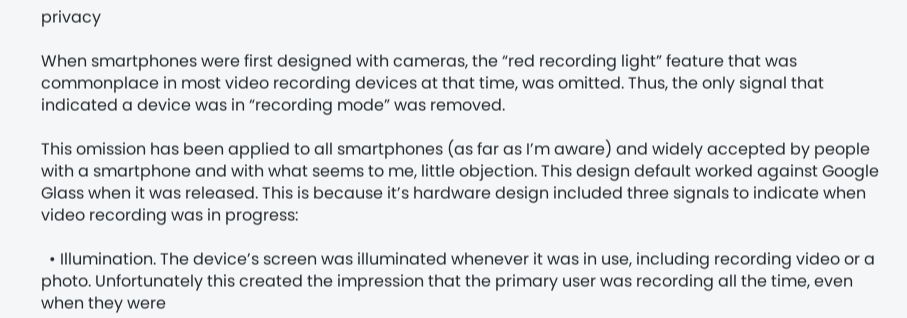privacy

When smartphones were first designed with cameras, the “red recording light” feature that was commonplace in most video recording devices at that time, was omitted. Thus, the only signal that indicated a device was in “recording mode” was removed.

This omission has been applied to all smartphones (as far as I’m aware) and widely accepted by people with a smartphone and with what seems to me, little objection. This design default worked against Google Glass when it was released. This is because it’s hardware design included three signals to indicate when video recording was in progress:

  • Illumination. The device’s screen was illuminated whenever it was in use, including recording video or a photo. Unfortunately this created the impression that the primary user was recording all the time, even when they were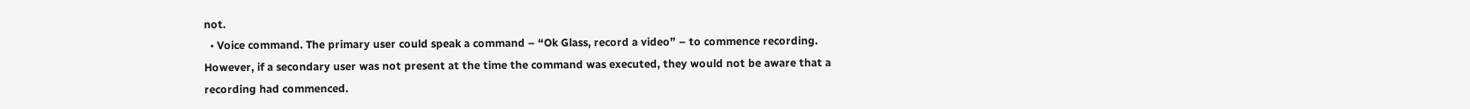not.
  • Voice command. The primary user could speak a command – “Ok Glass, record a video” – to commence recording. However, if a secondary user was not present at the time the command was executed, they would not be aware that a recording had commenced.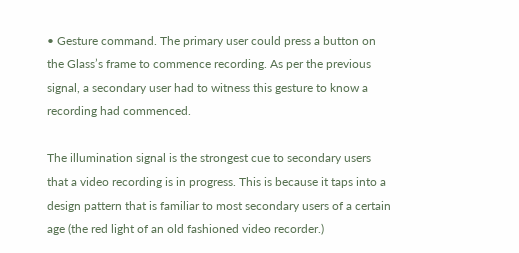• Gesture command. The primary user could press a button on the Glass’s frame to commence recording. As per the previous signal, a secondary user had to witness this gesture to know a recording had commenced.

The illumination signal is the strongest cue to secondary users that a video recording is in progress. This is because it taps into a design pattern that is familiar to most secondary users of a certain age (the red light of an old fashioned video recorder.)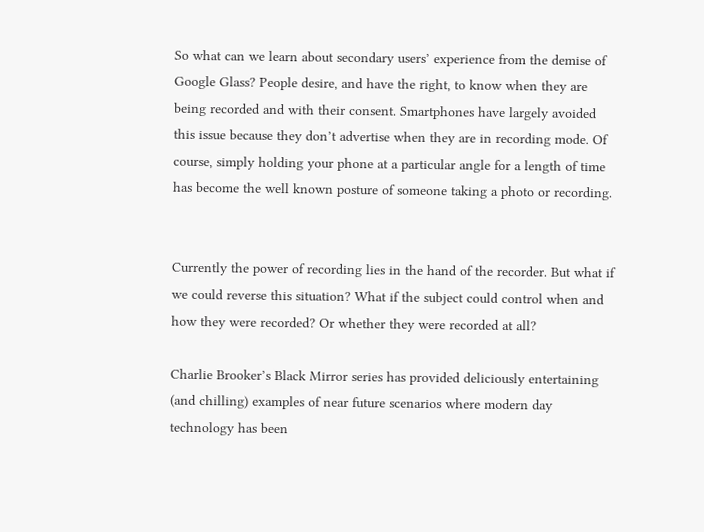So what can we learn about secondary users’ experience from the demise of Google Glass? People desire, and have the right, to know when they are being recorded and with their consent. Smartphones have largely avoided this issue because they don’t advertise when they are in recording mode. Of course, simply holding your phone at a particular angle for a length of time has become the well known posture of someone taking a photo or recording.


Currently the power of recording lies in the hand of the recorder. But what if we could reverse this situation? What if the subject could control when and how they were recorded? Or whether they were recorded at all?

Charlie Brooker’s Black Mirror series has provided deliciously entertaining (and chilling) examples of near future scenarios where modern day technology has been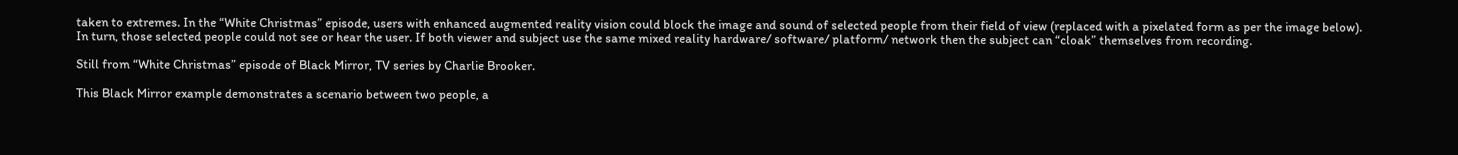taken to extremes. In the “White Christmas” episode, users with enhanced augmented reality vision could block the image and sound of selected people from their field of view (replaced with a pixelated form as per the image below). In turn, those selected people could not see or hear the user. If both viewer and subject use the same mixed reality hardware/ software/ platform/ network then the subject can “cloak” themselves from recording.

Still from “White Christmas” episode of Black Mirror, TV series by Charlie Brooker.

This Black Mirror example demonstrates a scenario between two people, a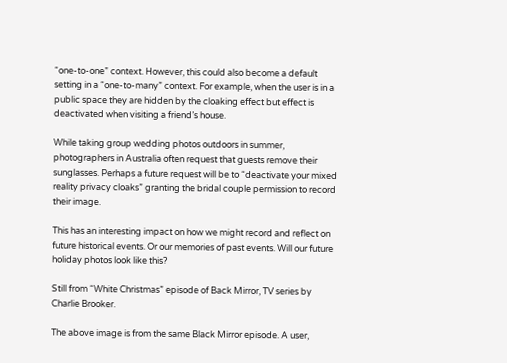“one-to-one” context. However, this could also become a default setting in a “one-to-many” context. For example, when the user is in a public space they are hidden by the cloaking effect but effect is deactivated when visiting a friend’s house.

While taking group wedding photos outdoors in summer, photographers in Australia often request that guests remove their sunglasses. Perhaps a future request will be to “deactivate your mixed reality privacy cloaks” granting the bridal couple permission to record their image.

This has an interesting impact on how we might record and reflect on future historical events. Or our memories of past events. Will our future holiday photos look like this?

Still from “White Christmas” episode of Back Mirror, TV series by Charlie Brooker.

The above image is from the same Black Mirror episode. A user,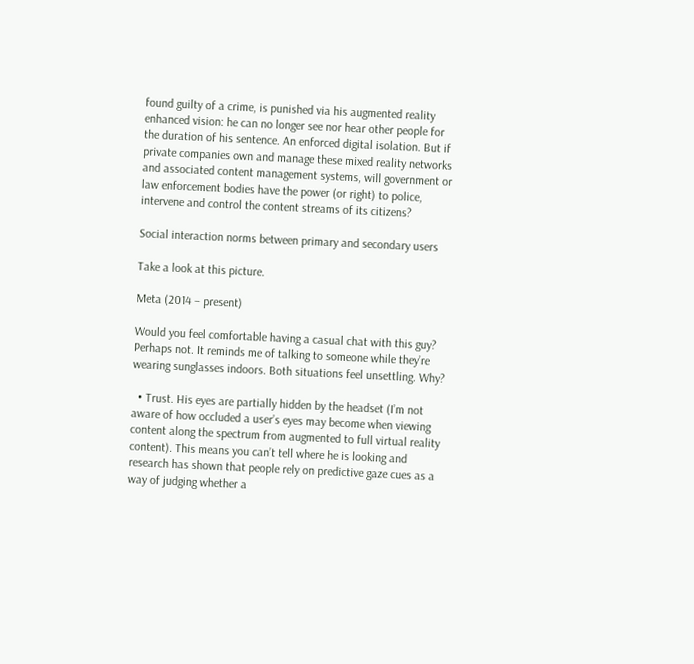found guilty of a crime, is punished via his augmented reality enhanced vision: he can no longer see nor hear other people for the duration of his sentence. An enforced digital isolation. But if private companies own and manage these mixed reality networks and associated content management systems, will government or law enforcement bodies have the power (or right) to police, intervene and control the content streams of its citizens?

Social interaction norms between primary and secondary users

Take a look at this picture.

Meta (2014 – present)

Would you feel comfortable having a casual chat with this guy? Perhaps not. It reminds me of talking to someone while they’re wearing sunglasses indoors. Both situations feel unsettling. Why?

  • Trust. His eyes are partially hidden by the headset (I’m not aware of how occluded a user’s eyes may become when viewing content along the spectrum from augmented to full virtual reality content). This means you can’t tell where he is looking and research has shown that people rely on predictive gaze cues as a way of judging whether a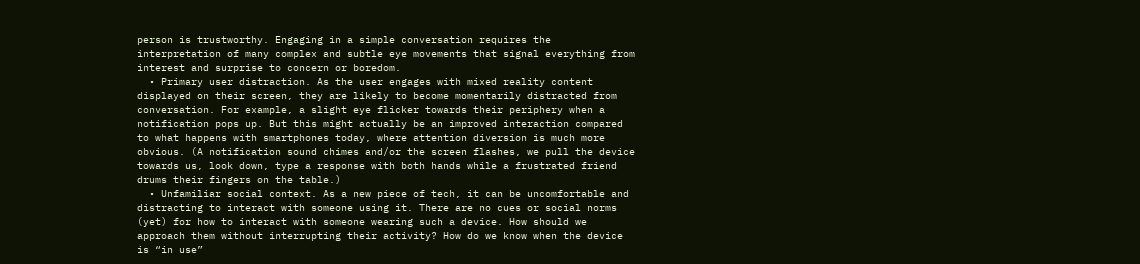person is trustworthy. Engaging in a simple conversation requires the interpretation of many complex and subtle eye movements that signal everything from interest and surprise to concern or boredom.
  • Primary user distraction. As the user engages with mixed reality content displayed on their screen, they are likely to become momentarily distracted from conversation. For example, a slight eye flicker towards their periphery when a notification pops up. But this might actually be an improved interaction compared to what happens with smartphones today, where attention diversion is much more obvious. (A notification sound chimes and/or the screen flashes, we pull the device towards us, look down, type a response with both hands while a frustrated friend drums their fingers on the table.)
  • Unfamiliar social context. As a new piece of tech, it can be uncomfortable and distracting to interact with someone using it. There are no cues or social norms (yet) for how to interact with someone wearing such a device. How should we approach them without interrupting their activity? How do we know when the device is “in use”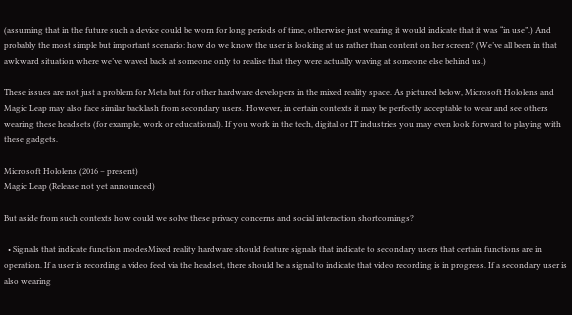(assuming that in the future such a device could be worn for long periods of time, otherwise just wearing it would indicate that it was “in use”.) And probably the most simple but important scenario: how do we know the user is looking at us rather than content on her screen? (We’ve all been in that awkward situation where we’ve waved back at someone only to realise that they were actually waving at someone else behind us.)

These issues are not just a problem for Meta but for other hardware developers in the mixed reality space. As pictured below, Microsoft Hololens and Magic Leap may also face similar backlash from secondary users. However, in certain contexts it may be perfectly acceptable to wear and see others wearing these headsets (for example, work or educational). If you work in the tech, digital or IT industries you may even look forward to playing with these gadgets.

Microsoft Hololens (2016 – present)
Magic Leap (Release not yet announced)

But aside from such contexts how could we solve these privacy concerns and social interaction shortcomings?

  • Signals that indicate function modesMixed reality hardware should feature signals that indicate to secondary users that certain functions are in operation. If a user is recording a video feed via the headset, there should be a signal to indicate that video recording is in progress. If a secondary user is also wearing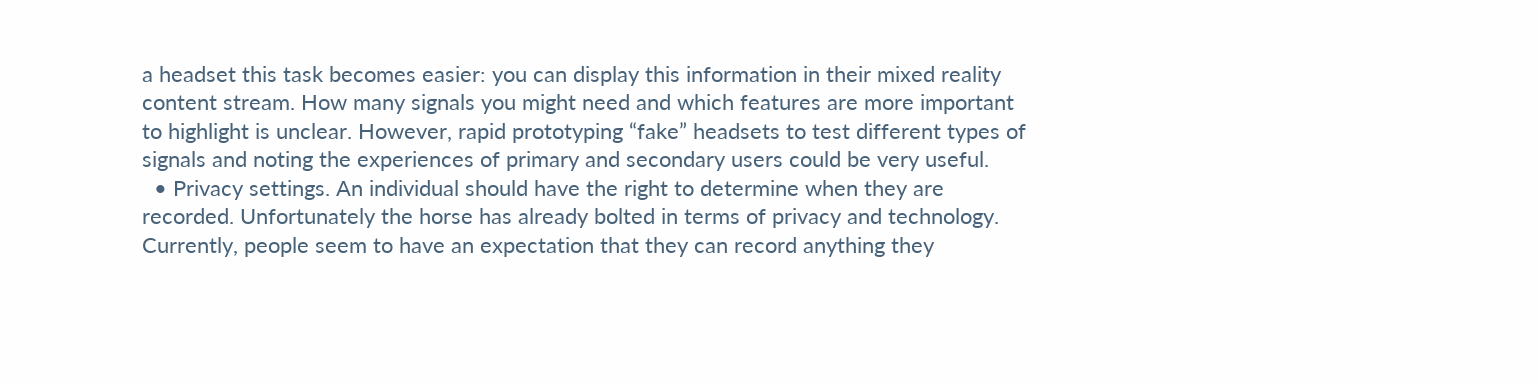a headset this task becomes easier: you can display this information in their mixed reality content stream. How many signals you might need and which features are more important to highlight is unclear. However, rapid prototyping “fake” headsets to test different types of signals and noting the experiences of primary and secondary users could be very useful.
  • Privacy settings. An individual should have the right to determine when they are recorded. Unfortunately the horse has already bolted in terms of privacy and technology. Currently, people seem to have an expectation that they can record anything they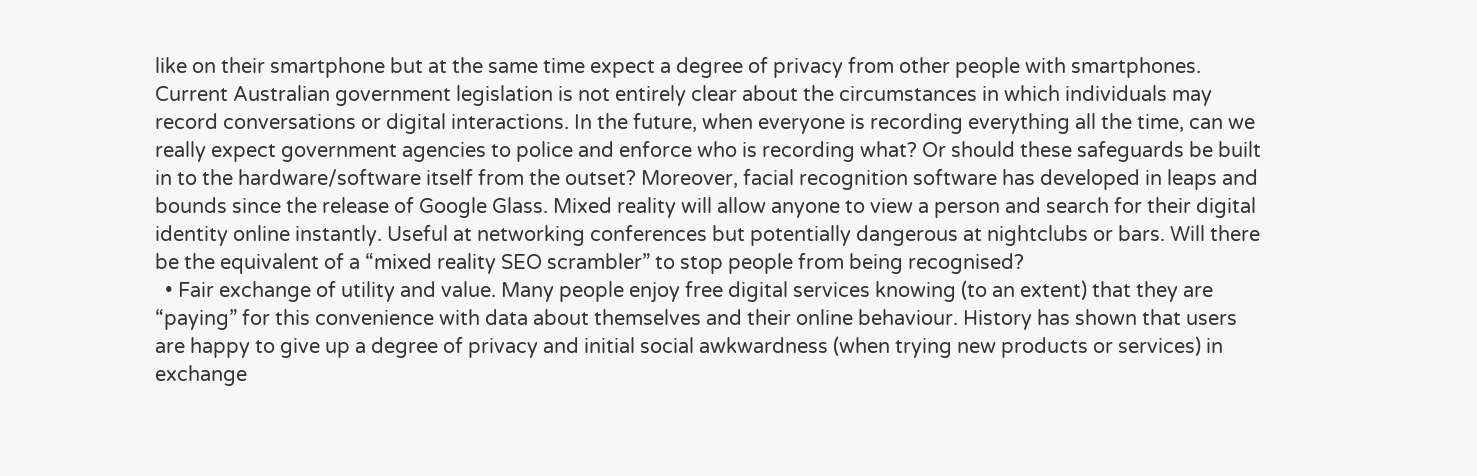like on their smartphone but at the same time expect a degree of privacy from other people with smartphones. Current Australian government legislation is not entirely clear about the circumstances in which individuals may record conversations or digital interactions. In the future, when everyone is recording everything all the time, can we really expect government agencies to police and enforce who is recording what? Or should these safeguards be built in to the hardware/software itself from the outset? Moreover, facial recognition software has developed in leaps and bounds since the release of Google Glass. Mixed reality will allow anyone to view a person and search for their digital identity online instantly. Useful at networking conferences but potentially dangerous at nightclubs or bars. Will there be the equivalent of a “mixed reality SEO scrambler” to stop people from being recognised?
  • Fair exchange of utility and value. Many people enjoy free digital services knowing (to an extent) that they are “paying” for this convenience with data about themselves and their online behaviour. History has shown that users are happy to give up a degree of privacy and initial social awkwardness (when trying new products or services) in exchange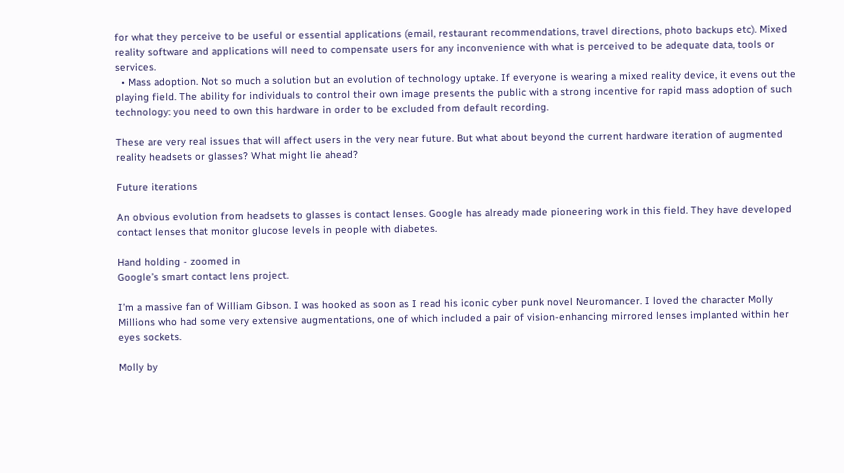for what they perceive to be useful or essential applications (email, restaurant recommendations, travel directions, photo backups etc). Mixed reality software and applications will need to compensate users for any inconvenience with what is perceived to be adequate data, tools or services.
  • Mass adoption. Not so much a solution but an evolution of technology uptake. If everyone is wearing a mixed reality device, it evens out the playing field. The ability for individuals to control their own image presents the public with a strong incentive for rapid mass adoption of such technology: you need to own this hardware in order to be excluded from default recording.

These are very real issues that will affect users in the very near future. But what about beyond the current hardware iteration of augmented reality headsets or glasses? What might lie ahead?

Future iterations

An obvious evolution from headsets to glasses is contact lenses. Google has already made pioneering work in this field. They have developed contact lenses that monitor glucose levels in people with diabetes.

Hand holding - zoomed in
Google’s smart contact lens project.

I’m a massive fan of William Gibson. I was hooked as soon as I read his iconic cyber punk novel Neuromancer. I loved the character Molly Millions who had some very extensive augmentations, one of which included a pair of vision-enhancing mirrored lenses implanted within her eyes sockets.

Molly by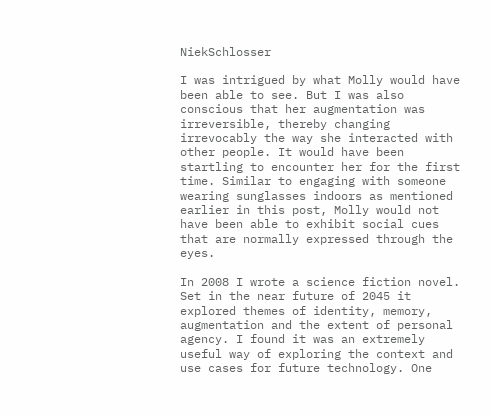NiekSchlosser

I was intrigued by what Molly would have been able to see. But I was also conscious that her augmentation was irreversible, thereby changing irrevocably the way she interacted with other people. It would have been startling to encounter her for the first time. Similar to engaging with someone wearing sunglasses indoors as mentioned earlier in this post, Molly would not have been able to exhibit social cues that are normally expressed through the eyes.

In 2008 I wrote a science fiction novel. Set in the near future of 2045 it explored themes of identity, memory, augmentation and the extent of personal agency. I found it was an extremely useful way of exploring the context and use cases for future technology. One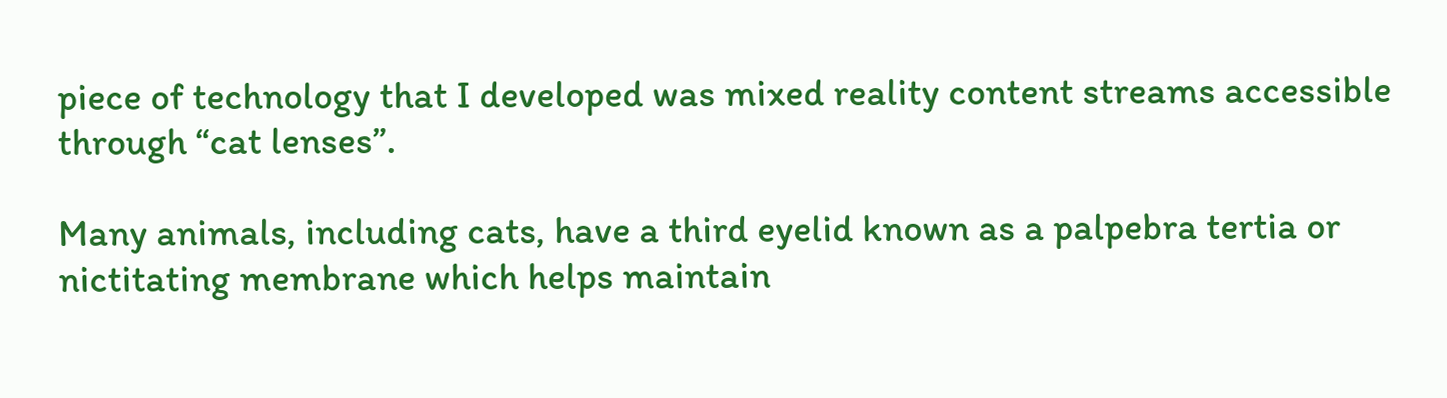piece of technology that I developed was mixed reality content streams accessible through “cat lenses”.

Many animals, including cats, have a third eyelid known as a palpebra tertia or nictitating membrane which helps maintain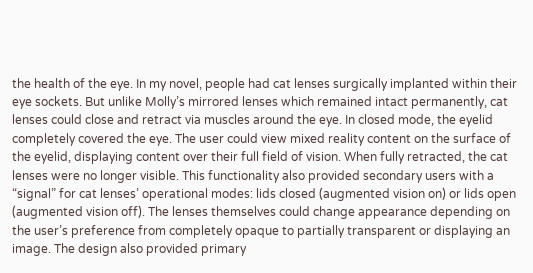the health of the eye. In my novel, people had cat lenses surgically implanted within their eye sockets. But unlike Molly’s mirrored lenses which remained intact permanently, cat lenses could close and retract via muscles around the eye. In closed mode, the eyelid completely covered the eye. The user could view mixed reality content on the surface of the eyelid, displaying content over their full field of vision. When fully retracted, the cat lenses were no longer visible. This functionality also provided secondary users with a “signal” for cat lenses’ operational modes: lids closed (augmented vision on) or lids open (augmented vision off). The lenses themselves could change appearance depending on the user’s preference from completely opaque to partially transparent or displaying an image. The design also provided primary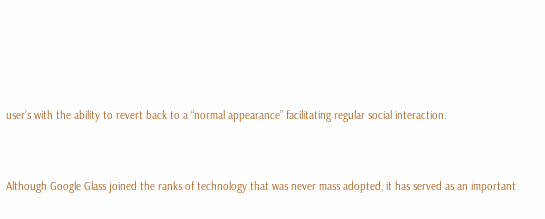user’s with the ability to revert back to a “normal appearance” facilitating regular social interaction.


Although Google Glass joined the ranks of technology that was never mass adopted, it has served as an important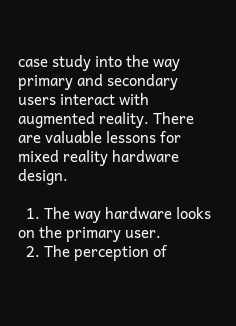case study into the way primary and secondary users interact with augmented reality. There are valuable lessons for mixed reality hardware design.

  1. The way hardware looks on the primary user.
  2. The perception of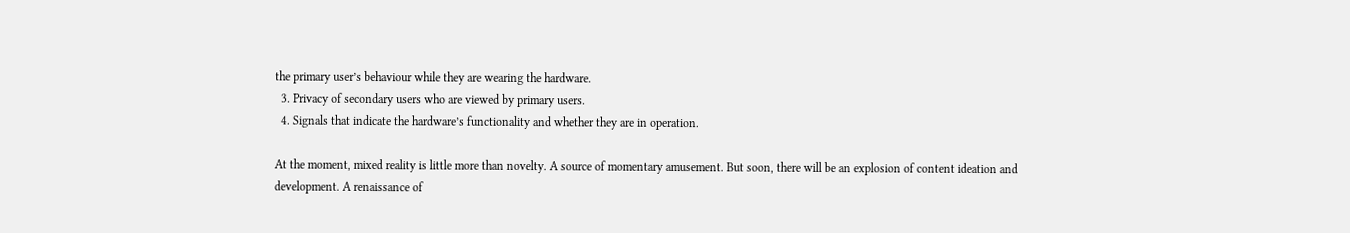the primary user’s behaviour while they are wearing the hardware.
  3. Privacy of secondary users who are viewed by primary users.
  4. Signals that indicate the hardware’s functionality and whether they are in operation.

At the moment, mixed reality is little more than novelty. A source of momentary amusement. But soon, there will be an explosion of content ideation and development. A renaissance of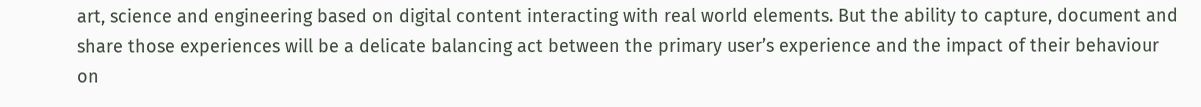art, science and engineering based on digital content interacting with real world elements. But the ability to capture, document and share those experiences will be a delicate balancing act between the primary user’s experience and the impact of their behaviour on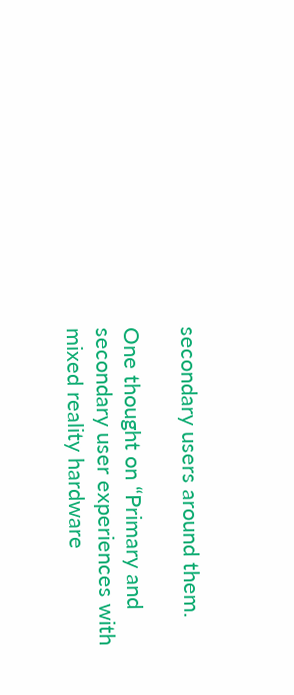secondary users around them.

One thought on “Primary and secondary user experiences with mixed reality hardware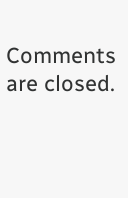Comments are closed.